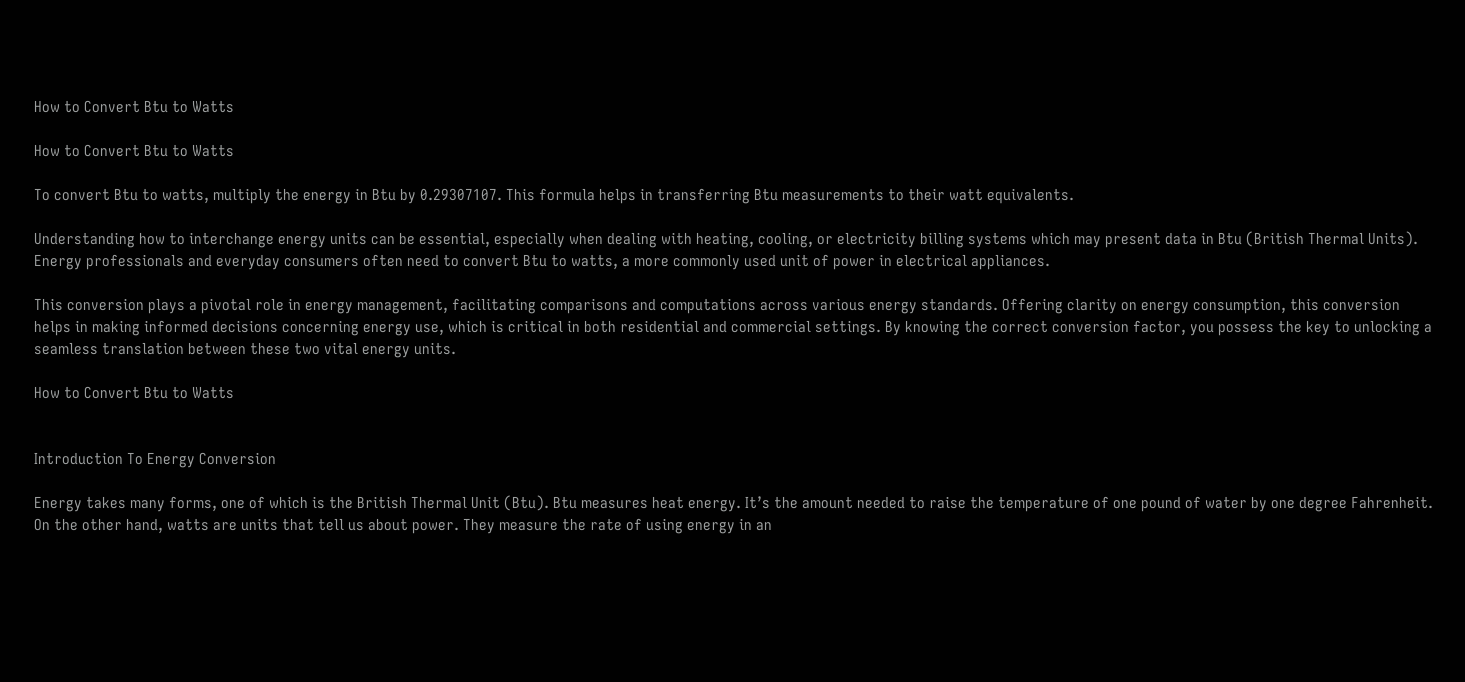How to Convert Btu to Watts

How to Convert Btu to Watts

To convert Btu to watts, multiply the energy in Btu by 0.29307107. This formula helps in transferring Btu measurements to their watt equivalents.

Understanding how to interchange energy units can be essential, especially when dealing with heating, cooling, or electricity billing systems which may present data in Btu (British Thermal Units). Energy professionals and everyday consumers often need to convert Btu to watts, a more commonly used unit of power in electrical appliances.

This conversion plays a pivotal role in energy management, facilitating comparisons and computations across various energy standards. Offering clarity on energy consumption, this conversion helps in making informed decisions concerning energy use, which is critical in both residential and commercial settings. By knowing the correct conversion factor, you possess the key to unlocking a seamless translation between these two vital energy units.

How to Convert Btu to Watts


Introduction To Energy Conversion

Energy takes many forms, one of which is the British Thermal Unit (Btu). Btu measures heat energy. It’s the amount needed to raise the temperature of one pound of water by one degree Fahrenheit. On the other hand, watts are units that tell us about power. They measure the rate of using energy in an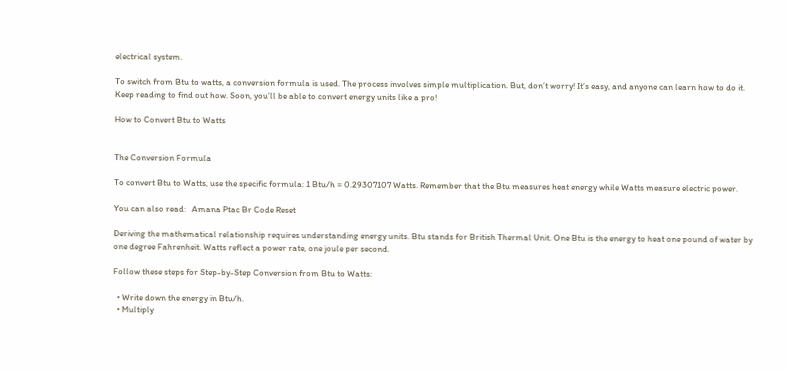electrical system.

To switch from Btu to watts, a conversion formula is used. The process involves simple multiplication. But, don’t worry! It’s easy, and anyone can learn how to do it. Keep reading to find out how. Soon, you’ll be able to convert energy units like a pro!

How to Convert Btu to Watts


The Conversion Formula

To convert Btu to Watts, use the specific formula: 1 Btu/h = 0.29307107 Watts. Remember that the Btu measures heat energy while Watts measure electric power.

You can also read:   Amana Ptac Br Code Reset

Deriving the mathematical relationship requires understanding energy units. Btu stands for British Thermal Unit. One Btu is the energy to heat one pound of water by one degree Fahrenheit. Watts reflect a power rate, one joule per second.

Follow these steps for Step-by-Step Conversion from Btu to Watts:

  • Write down the energy in Btu/h.
  • Multiply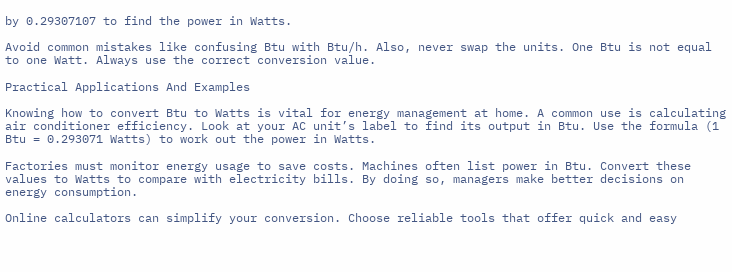by 0.29307107 to find the power in Watts.

Avoid common mistakes like confusing Btu with Btu/h. Also, never swap the units. One Btu is not equal to one Watt. Always use the correct conversion value.

Practical Applications And Examples

Knowing how to convert Btu to Watts is vital for energy management at home. A common use is calculating air conditioner efficiency. Look at your AC unit’s label to find its output in Btu. Use the formula (1 Btu = 0.293071 Watts) to work out the power in Watts.

Factories must monitor energy usage to save costs. Machines often list power in Btu. Convert these values to Watts to compare with electricity bills. By doing so, managers make better decisions on energy consumption.

Online calculators can simplify your conversion. Choose reliable tools that offer quick and easy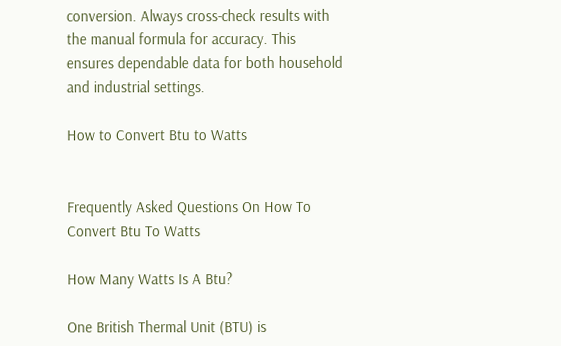conversion. Always cross-check results with the manual formula for accuracy. This ensures dependable data for both household and industrial settings.

How to Convert Btu to Watts


Frequently Asked Questions On How To Convert Btu To Watts

How Many Watts Is A Btu?

One British Thermal Unit (BTU) is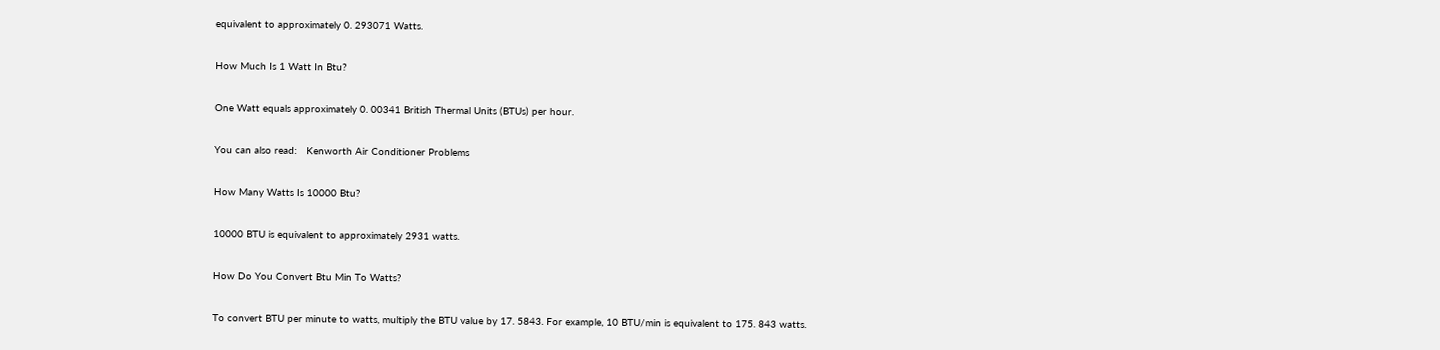equivalent to approximately 0. 293071 Watts.

How Much Is 1 Watt In Btu?

One Watt equals approximately 0. 00341 British Thermal Units (BTUs) per hour.

You can also read:   Kenworth Air Conditioner Problems

How Many Watts Is 10000 Btu?

10000 BTU is equivalent to approximately 2931 watts.

How Do You Convert Btu Min To Watts?

To convert BTU per minute to watts, multiply the BTU value by 17. 5843. For example, 10 BTU/min is equivalent to 175. 843 watts.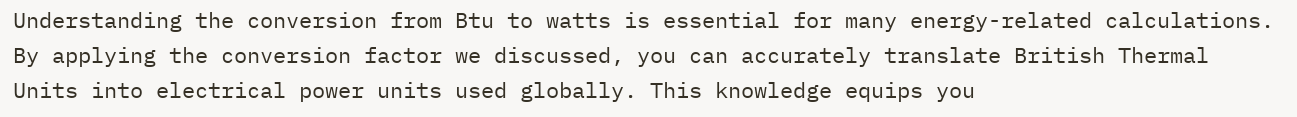Understanding the conversion from Btu to watts is essential for many energy-related calculations. By applying the conversion factor we discussed, you can accurately translate British Thermal Units into electrical power units used globally. This knowledge equips you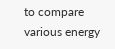to compare various energy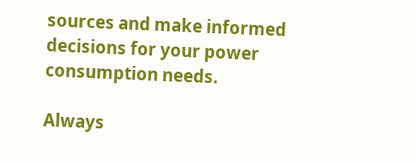sources and make informed decisions for your power consumption needs.

Always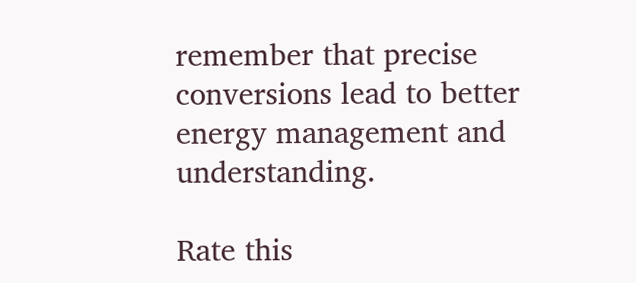remember that precise conversions lead to better energy management and understanding.

Rate this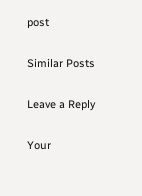post

Similar Posts

Leave a Reply

Your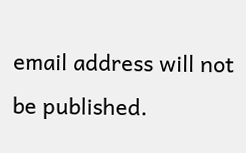email address will not be published.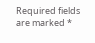Required fields are marked *